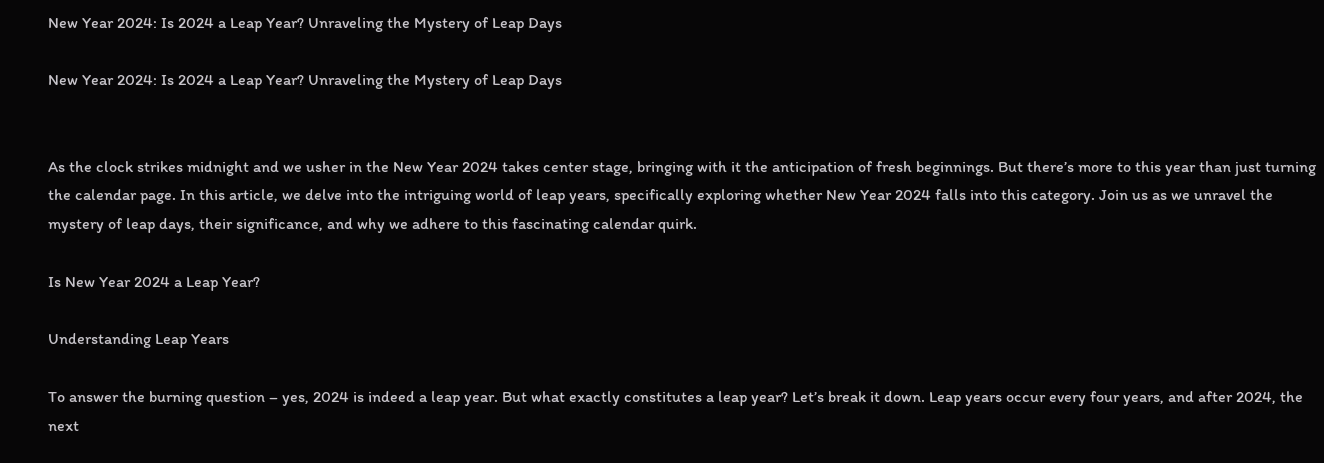New Year 2024: Is 2024 a Leap Year? Unraveling the Mystery of Leap Days

New Year 2024: Is 2024 a Leap Year? Unraveling the Mystery of Leap Days


As the clock strikes midnight and we usher in the New Year 2024 takes center stage, bringing with it the anticipation of fresh beginnings. But there’s more to this year than just turning the calendar page. In this article, we delve into the intriguing world of leap years, specifically exploring whether New Year 2024 falls into this category. Join us as we unravel the mystery of leap days, their significance, and why we adhere to this fascinating calendar quirk.

Is New Year 2024 a Leap Year?

Understanding Leap Years

To answer the burning question – yes, 2024 is indeed a leap year. But what exactly constitutes a leap year? Let’s break it down. Leap years occur every four years, and after 2024, the next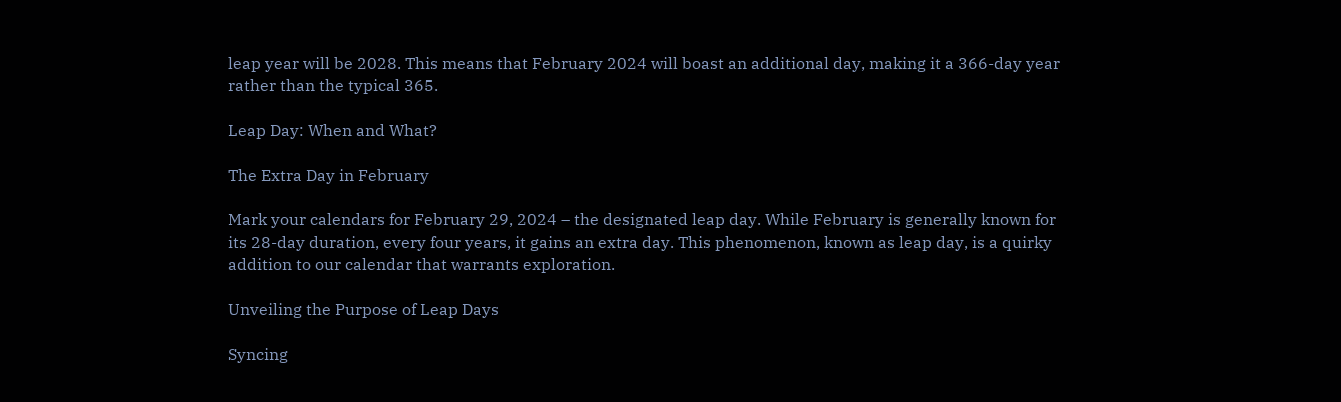leap year will be 2028. This means that February 2024 will boast an additional day, making it a 366-day year rather than the typical 365.

Leap Day: When and What?

The Extra Day in February

Mark your calendars for February 29, 2024 – the designated leap day. While February is generally known for its 28-day duration, every four years, it gains an extra day. This phenomenon, known as leap day, is a quirky addition to our calendar that warrants exploration.

Unveiling the Purpose of Leap Days

Syncing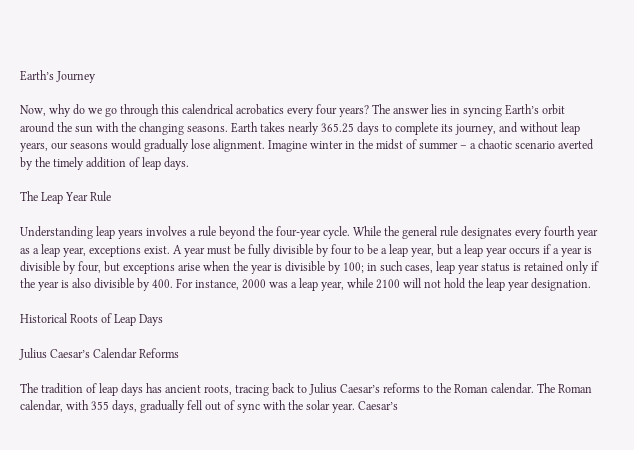Earth’s Journey

Now, why do we go through this calendrical acrobatics every four years? The answer lies in syncing Earth’s orbit around the sun with the changing seasons. Earth takes nearly 365.25 days to complete its journey, and without leap years, our seasons would gradually lose alignment. Imagine winter in the midst of summer – a chaotic scenario averted by the timely addition of leap days.

The Leap Year Rule

Understanding leap years involves a rule beyond the four-year cycle. While the general rule designates every fourth year as a leap year, exceptions exist. A year must be fully divisible by four to be a leap year, but a leap year occurs if a year is divisible by four, but exceptions arise when the year is divisible by 100; in such cases, leap year status is retained only if the year is also divisible by 400. For instance, 2000 was a leap year, while 2100 will not hold the leap year designation.

Historical Roots of Leap Days

Julius Caesar’s Calendar Reforms

The tradition of leap days has ancient roots, tracing back to Julius Caesar’s reforms to the Roman calendar. The Roman calendar, with 355 days, gradually fell out of sync with the solar year. Caesar’s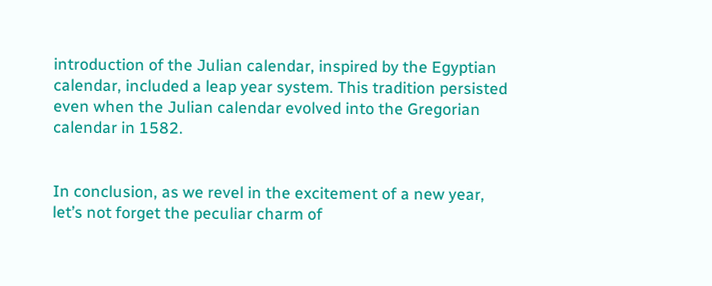introduction of the Julian calendar, inspired by the Egyptian calendar, included a leap year system. This tradition persisted even when the Julian calendar evolved into the Gregorian calendar in 1582.


In conclusion, as we revel in the excitement of a new year, let’s not forget the peculiar charm of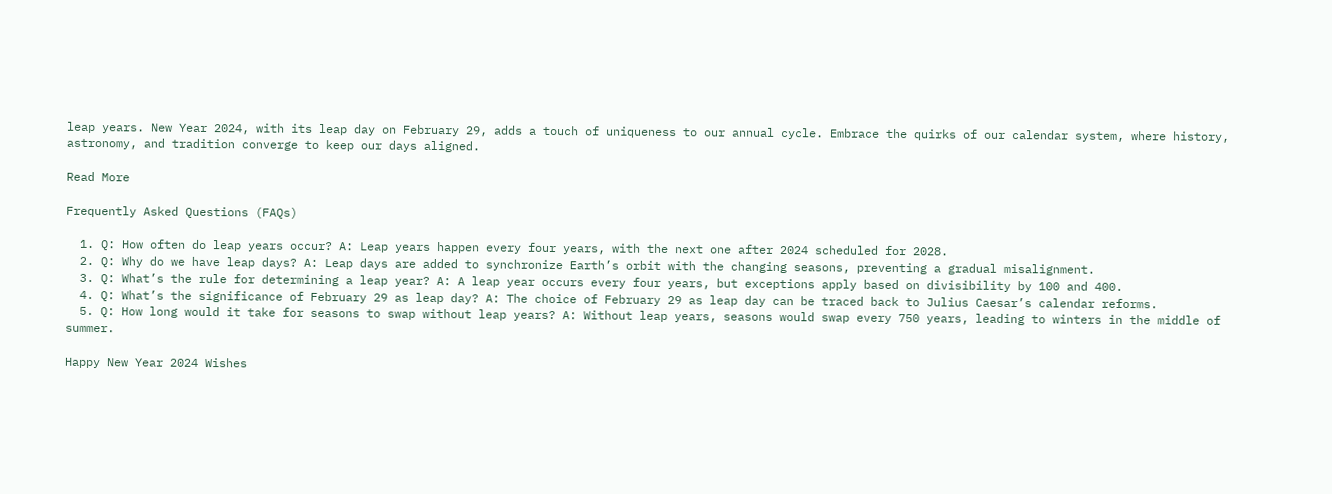leap years. New Year 2024, with its leap day on February 29, adds a touch of uniqueness to our annual cycle. Embrace the quirks of our calendar system, where history, astronomy, and tradition converge to keep our days aligned.

Read More

Frequently Asked Questions (FAQs)

  1. Q: How often do leap years occur? A: Leap years happen every four years, with the next one after 2024 scheduled for 2028.
  2. Q: Why do we have leap days? A: Leap days are added to synchronize Earth’s orbit with the changing seasons, preventing a gradual misalignment.
  3. Q: What’s the rule for determining a leap year? A: A leap year occurs every four years, but exceptions apply based on divisibility by 100 and 400.
  4. Q: What’s the significance of February 29 as leap day? A: The choice of February 29 as leap day can be traced back to Julius Caesar’s calendar reforms.
  5. Q: How long would it take for seasons to swap without leap years? A: Without leap years, seasons would swap every 750 years, leading to winters in the middle of summer.

Happy New Year 2024 Wishes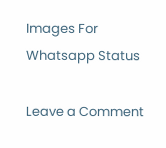Images For Whatsapp Status

Leave a Comment